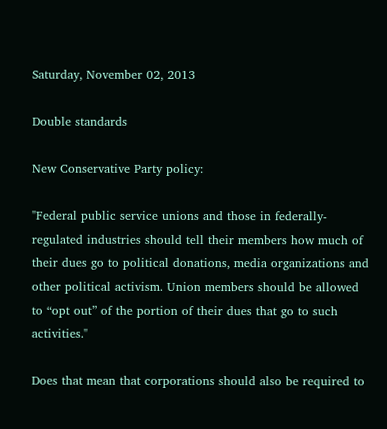Saturday, November 02, 2013

Double standards

New Conservative Party policy:

"Federal public service unions and those in federally-regulated industries should tell their members how much of their dues go to political donations, media organizations and other political activism. Union members should be allowed to “opt out” of the portion of their dues that go to such activities."

Does that mean that corporations should also be required to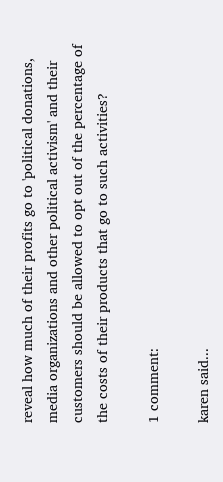reveal how much of their profits go to 'political donations, media organizations and other political activism' and their customers should be allowed to opt out of the percentage of the costs of their products that go to such activities?

1 comment:

karen said...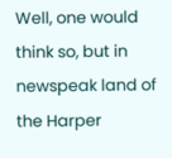Well, one would think so, but in newspeak land of the Harper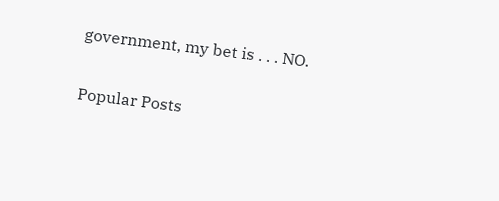government, my bet is . . . NO.

Popular Posts